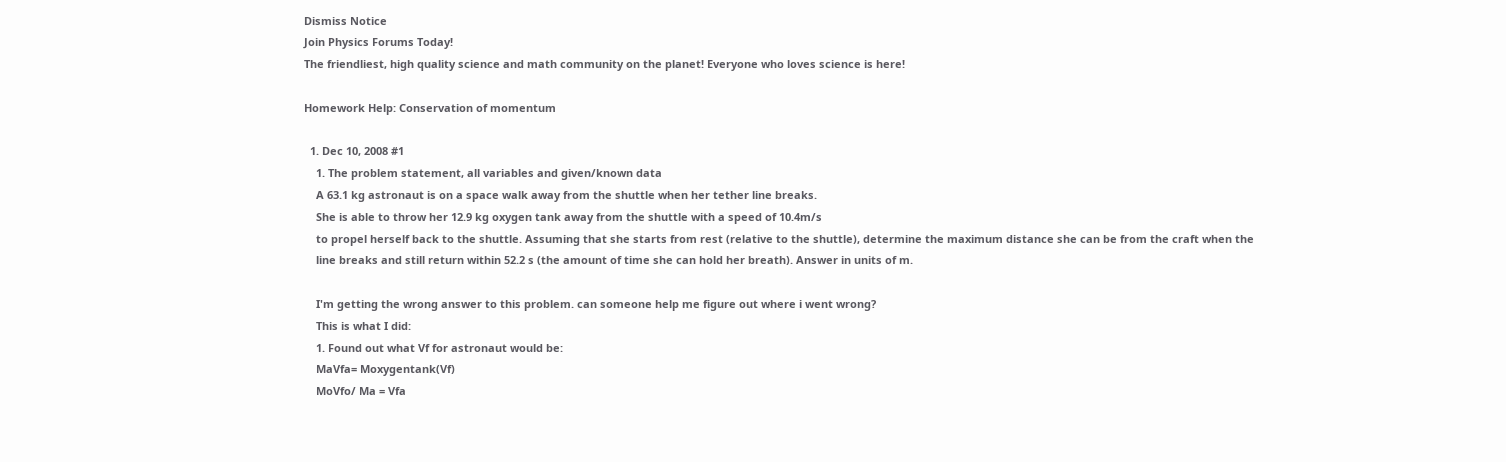Dismiss Notice
Join Physics Forums Today!
The friendliest, high quality science and math community on the planet! Everyone who loves science is here!

Homework Help: Conservation of momentum

  1. Dec 10, 2008 #1
    1. The problem statement, all variables and given/known data
    A 63.1 kg astronaut is on a space walk away from the shuttle when her tether line breaks.
    She is able to throw her 12.9 kg oxygen tank away from the shuttle with a speed of 10.4m/s
    to propel herself back to the shuttle. Assuming that she starts from rest (relative to the shuttle), determine the maximum distance she can be from the craft when the
    line breaks and still return within 52.2 s (the amount of time she can hold her breath). Answer in units of m.

    I'm getting the wrong answer to this problem. can someone help me figure out where i went wrong?
    This is what I did:
    1. Found out what Vf for astronaut would be:
    MaVfa= Moxygentank(Vf)
    MoVfo/ Ma = Vfa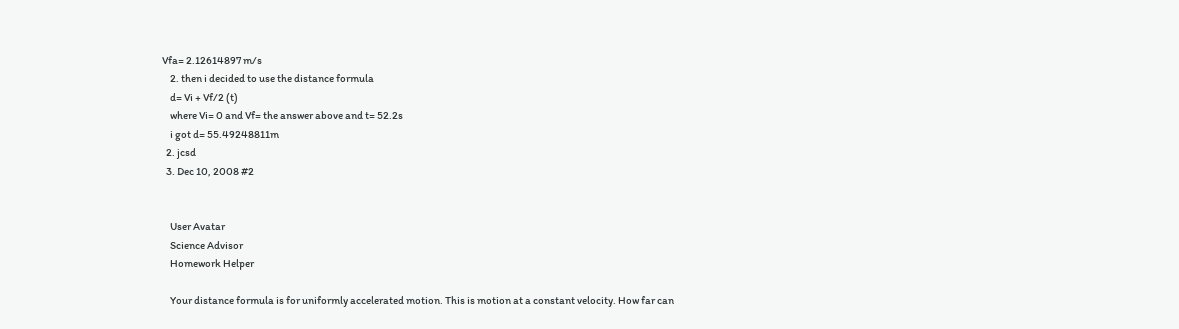Vfa= 2.12614897 m/s
    2. then i decided to use the distance formula
    d= Vi + Vf/2 (t)
    where Vi= 0 and Vf= the answer above and t= 52.2s
    i got d= 55.49248811m
  2. jcsd
  3. Dec 10, 2008 #2


    User Avatar
    Science Advisor
    Homework Helper

    Your distance formula is for uniformly accelerated motion. This is motion at a constant velocity. How far can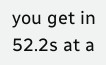you get in 52.2s at a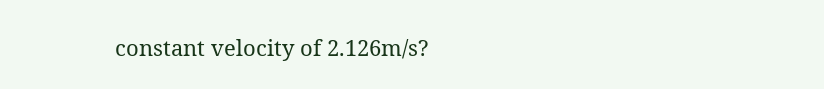constant velocity of 2.126m/s?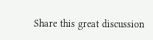Share this great discussion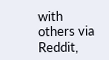with others via Reddit,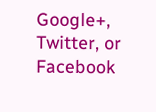Google+, Twitter, or Facebook